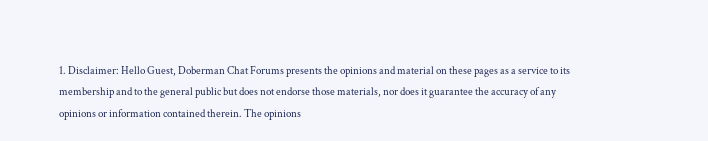1. Disclaimer: Hello Guest, Doberman Chat Forums presents the opinions and material on these pages as a service to its membership and to the general public but does not endorse those materials, nor does it guarantee the accuracy of any opinions or information contained therein. The opinions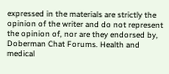expressed in the materials are strictly the opinion of the writer and do not represent the opinion of, nor are they endorsed by, Doberman Chat Forums. Health and medical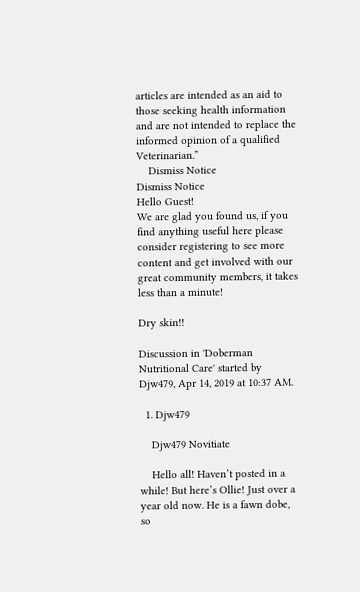articles are intended as an aid to those seeking health information and are not intended to replace the informed opinion of a qualified Veterinarian.”
    Dismiss Notice
Dismiss Notice
Hello Guest!
We are glad you found us, if you find anything useful here please consider registering to see more content and get involved with our great community members, it takes less than a minute!

Dry skin!!

Discussion in 'Doberman Nutritional Care' started by Djw479, Apr 14, 2019 at 10:37 AM.

  1. Djw479

    Djw479 Novitiate

    Hello all! Haven’t posted in a while! But here’s Ollie! Just over a year old now. He is a fawn dobe, so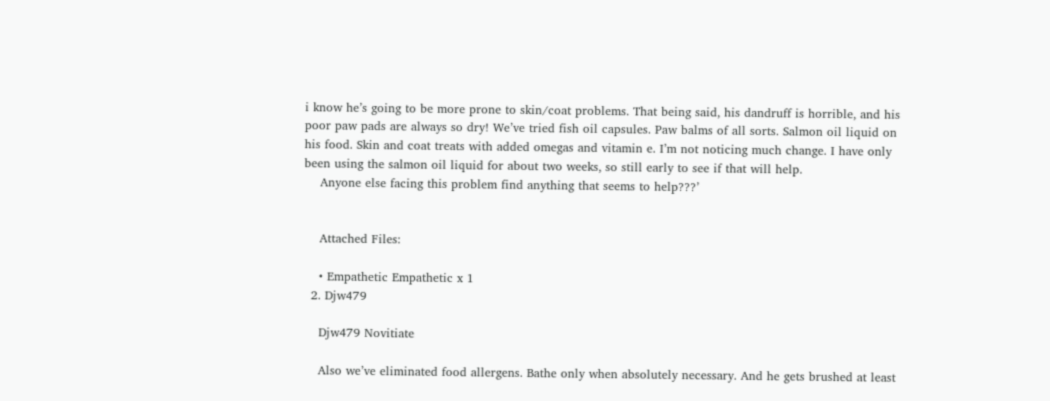i know he’s going to be more prone to skin/coat problems. That being said, his dandruff is horrible, and his poor paw pads are always so dry! We’ve tried fish oil capsules. Paw balms of all sorts. Salmon oil liquid on his food. Skin and coat treats with added omegas and vitamin e. I’m not noticing much change. I have only been using the salmon oil liquid for about two weeks, so still early to see if that will help.
    Anyone else facing this problem find anything that seems to help???’


    Attached Files:

    • Empathetic Empathetic x 1
  2. Djw479

    Djw479 Novitiate

    Also we’ve eliminated food allergens. Bathe only when absolutely necessary. And he gets brushed at least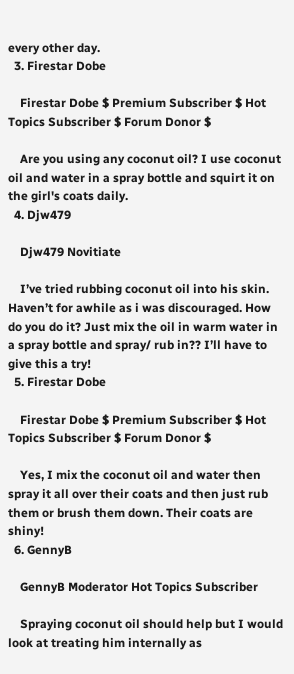every other day.
  3. Firestar Dobe

    Firestar Dobe $ Premium Subscriber $ Hot Topics Subscriber $ Forum Donor $

    Are you using any coconut oil? I use coconut oil and water in a spray bottle and squirt it on the girl's coats daily.
  4. Djw479

    Djw479 Novitiate

    I’ve tried rubbing coconut oil into his skin. Haven’t for awhile as i was discouraged. How do you do it? Just mix the oil in warm water in a spray bottle and spray/ rub in?? I’ll have to give this a try!
  5. Firestar Dobe

    Firestar Dobe $ Premium Subscriber $ Hot Topics Subscriber $ Forum Donor $

    Yes, I mix the coconut oil and water then spray it all over their coats and then just rub them or brush them down. Their coats are shiny!
  6. GennyB

    GennyB Moderator Hot Topics Subscriber

    Spraying coconut oil should help but I would look at treating him internally as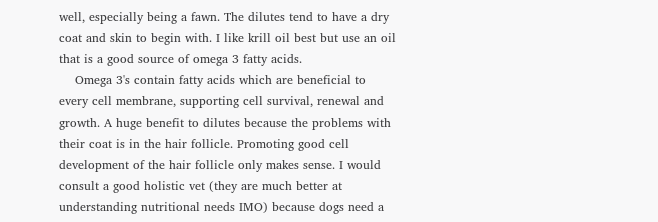well, especially being a fawn. The dilutes tend to have a dry coat and skin to begin with. I like krill oil best but use an oil that is a good source of omega 3 fatty acids.
    Omega 3's contain fatty acids which are beneficial to every cell membrane, supporting cell survival, renewal and growth. A huge benefit to dilutes because the problems with their coat is in the hair follicle. Promoting good cell development of the hair follicle only makes sense. I would consult a good holistic vet (they are much better at understanding nutritional needs IMO) because dogs need a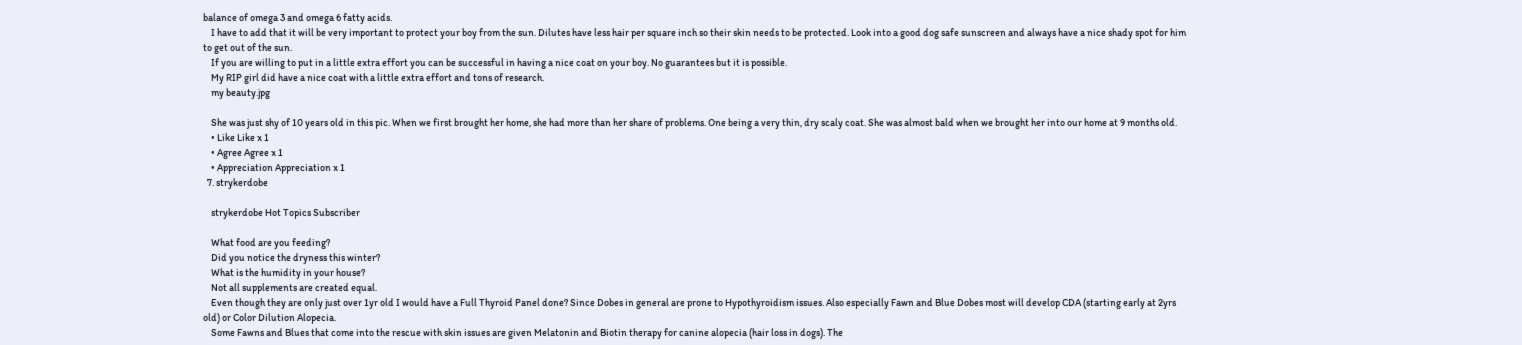balance of omega 3 and omega 6 fatty acids.
    I have to add that it will be very important to protect your boy from the sun. Dilutes have less hair per square inch so their skin needs to be protected. Look into a good dog safe sunscreen and always have a nice shady spot for him to get out of the sun.
    If you are willing to put in a little extra effort you can be successful in having a nice coat on your boy. No guarantees but it is possible.
    My RIP girl did have a nice coat with a little extra effort and tons of research.
    my beauty.jpg

    She was just shy of 10 years old in this pic. When we first brought her home, she had more than her share of problems. One being a very thin, dry scaly coat. She was almost bald when we brought her into our home at 9 months old.
    • Like Like x 1
    • Agree Agree x 1
    • Appreciation Appreciation x 1
  7. strykerdobe

    strykerdobe Hot Topics Subscriber

    What food are you feeding?
    Did you notice the dryness this winter?
    What is the humidity in your house?
    Not all supplements are created equal.
    Even though they are only just over 1yr old I would have a Full Thyroid Panel done? Since Dobes in general are prone to Hypothyroidism issues. Also especially Fawn and Blue Dobes most will develop CDA (starting early at 2yrs old) or Color Dilution Alopecia.
    Some Fawns and Blues that come into the rescue with skin issues are given Melatonin and Biotin therapy for canine alopecia (hair loss in dogs). The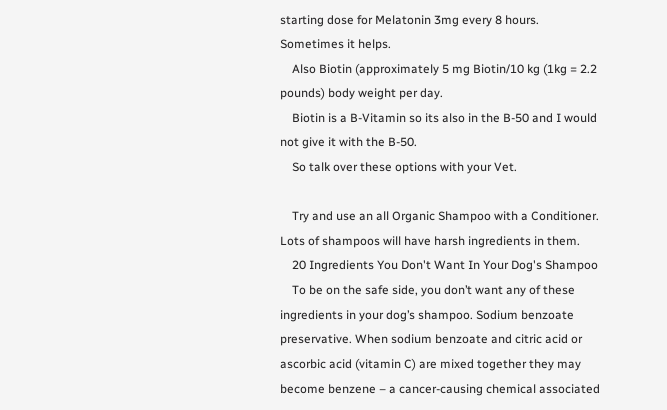starting dose for Melatonin 3mg every 8 hours. Sometimes it helps.
    Also Biotin (approximately 5 mg Biotin/10 kg (1kg = 2.2 pounds) body weight per day.
    Biotin is a B-Vitamin so its also in the B-50 and I would not give it with the B-50.
    So talk over these options with your Vet.

    Try and use an all Organic Shampoo with a Conditioner. Lots of shampoos will have harsh ingredients in them.
    20 Ingredients You Don't Want In Your Dog's Shampoo
    To be on the safe side, you don’t want any of these ingredients in your dog’s shampoo. Sodium benzoate preservative. When sodium benzoate and citric acid or ascorbic acid (vitamin C) are mixed together they may become benzene – a cancer-causing chemical associated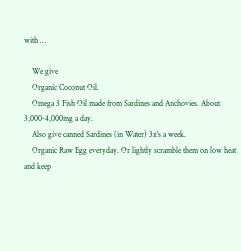with …

    We give
    Organic Coconut Oil.
    Omega 3 Fish Oil made from Sardines and Anchovies. About 3,000-4,000mg a day.
    Also give canned Sardines (in Water) 3x's a week.
    Organic Raw Egg everyday. Or lightly scramble them on low heat and keep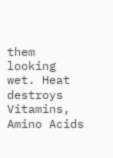them looking wet. Heat destroys Vitamins, Amino Acids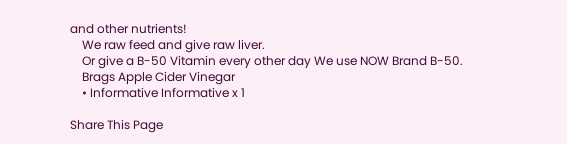and other nutrients!
    We raw feed and give raw liver.
    Or give a B-50 Vitamin every other day We use NOW Brand B-50.
    Brags Apple Cider Vinegar
    • Informative Informative x 1

Share This Page